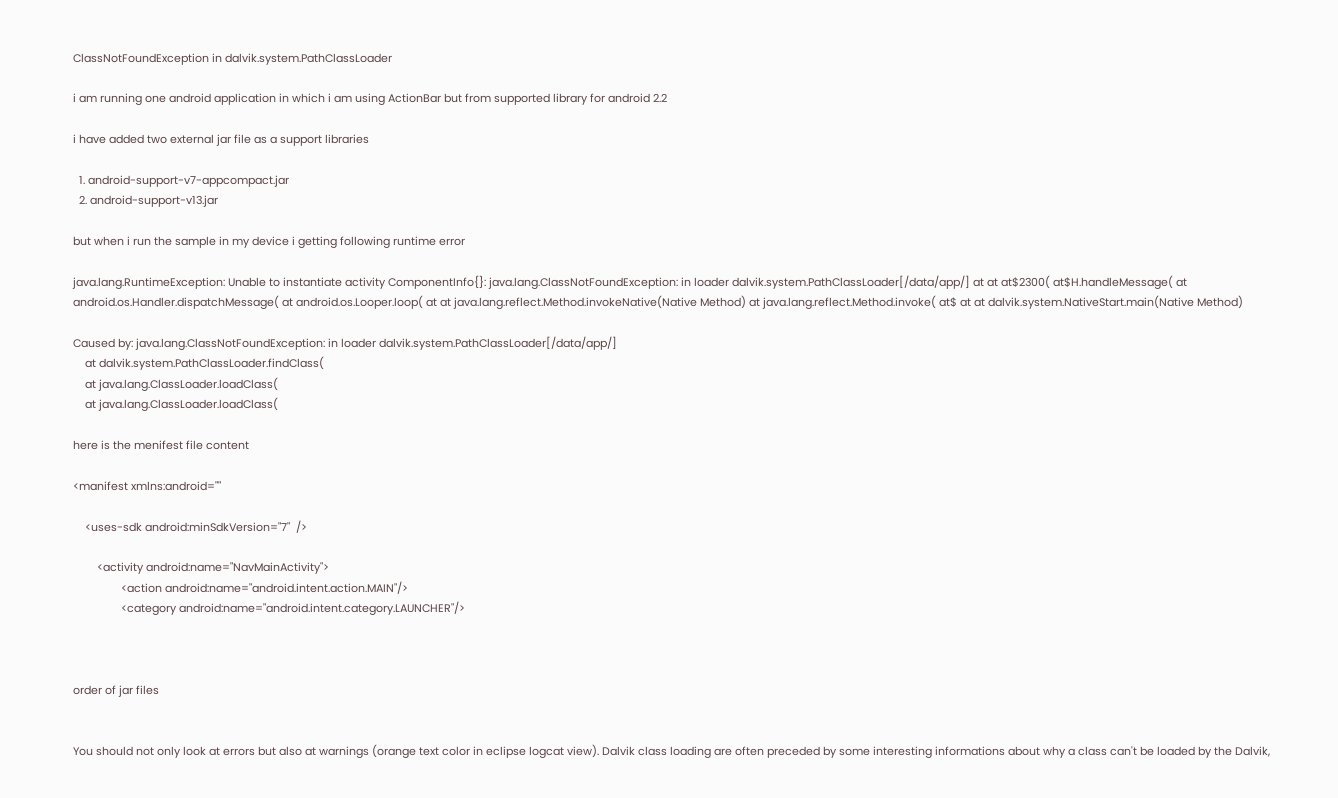ClassNotFoundException in dalvik.system.PathClassLoader

i am running one android application in which i am using ActionBar but from supported library for android 2.2

i have added two external jar file as a support libraries

  1. android-support-v7-appcompact.jar
  2. android-support-v13.jar

but when i run the sample in my device i getting following runtime error

java.lang.RuntimeException: Unable to instantiate activity ComponentInfo{}: java.lang.ClassNotFoundException: in loader dalvik.system.PathClassLoader[/data/app/] at at at$2300( at$H.handleMessage( at android.os.Handler.dispatchMessage( at android.os.Looper.loop( at at java.lang.reflect.Method.invokeNative(Native Method) at java.lang.reflect.Method.invoke( at$ at at dalvik.system.NativeStart.main(Native Method)

Caused by: java.lang.ClassNotFoundException: in loader dalvik.system.PathClassLoader[/data/app/]
    at dalvik.system.PathClassLoader.findClass(
    at java.lang.ClassLoader.loadClass(
    at java.lang.ClassLoader.loadClass(

here is the menifest file content

<manifest xmlns:android=""

    <uses-sdk android:minSdkVersion="7"  />

        <activity android:name="NavMainActivity">
                <action android:name="android.intent.action.MAIN"/>
                <category android:name="android.intent.category.LAUNCHER"/>



order of jar files


You should not only look at errors but also at warnings (orange text color in eclipse logcat view). Dalvik class loading are often preceded by some interesting informations about why a class can't be loaded by the Dalvik,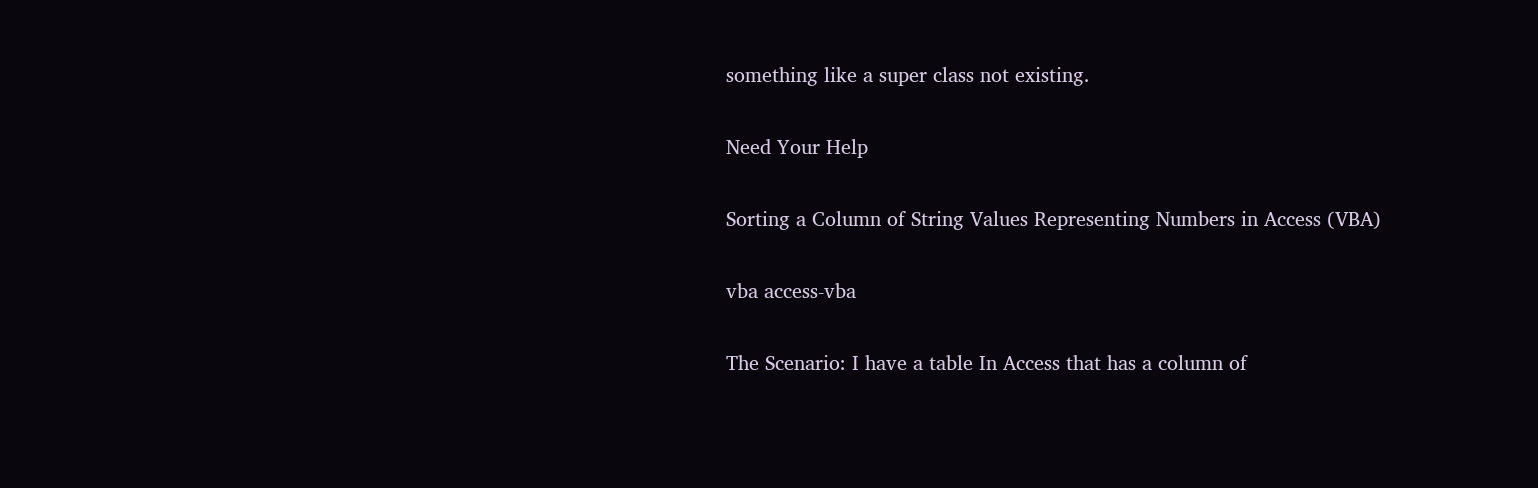something like a super class not existing.

Need Your Help

Sorting a Column of String Values Representing Numbers in Access (VBA)

vba access-vba

The Scenario: I have a table In Access that has a column of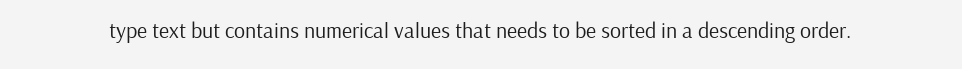type text but contains numerical values that needs to be sorted in a descending order.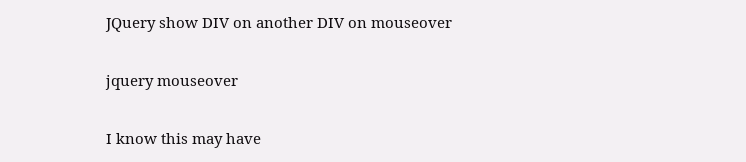JQuery show DIV on another DIV on mouseover

jquery mouseover

I know this may have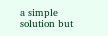a simple solution but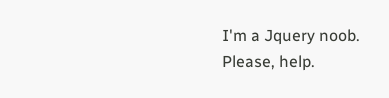I'm a Jquery noob. Please, help.